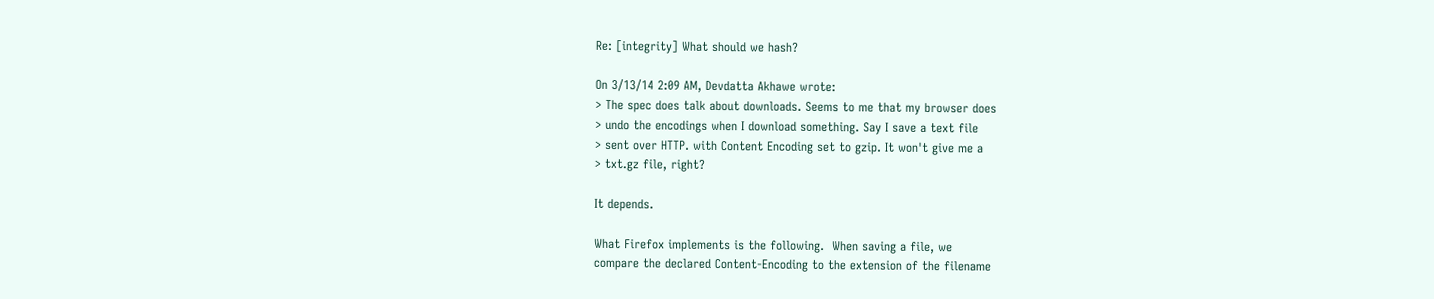Re: [integrity] What should we hash?

On 3/13/14 2:09 AM, Devdatta Akhawe wrote:
> The spec does talk about downloads. Seems to me that my browser does
> undo the encodings when I download something. Say I save a text file
> sent over HTTP. with Content Encoding set to gzip. It won't give me a
> txt.gz file, right?

It depends.

What Firefox implements is the following.  When saving a file, we
compare the declared Content-Encoding to the extension of the filename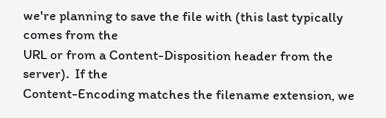we're planning to save the file with (this last typically comes from the
URL or from a Content-Disposition header from the server).  If the
Content-Encoding matches the filename extension, we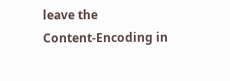leave the
Content-Encoding in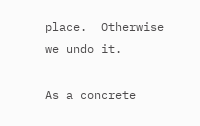place.  Otherwise we undo it.

As a concrete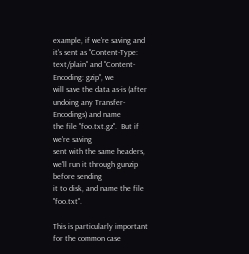example, if we're saving and
it's sent as "Content-Type: text/plain" and "Content-Encoding: gzip", we
will save the data as-is (after undoing any Transfer-Encodings) and name
the file "foo.txt.gz".  But if we're saving
sent with the same headers, we'll run it through gunzip before sending
it to disk, and name the file "foo.txt".

This is particularly important for the common case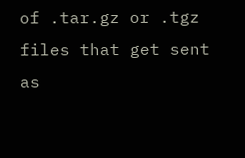of .tar.gz or .tgz
files that get sent as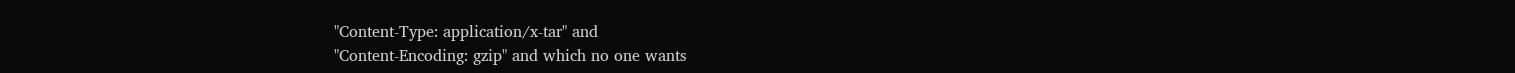"Content-Type: application/x-tar" and
"Content-Encoding: gzip" and which no one wants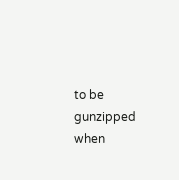to be gunzipped when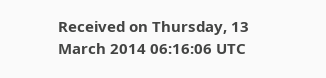Received on Thursday, 13 March 2014 06:16:06 UTC